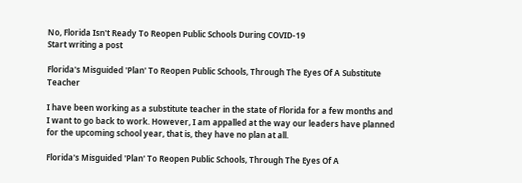No, Florida Isn't Ready To Reopen Public Schools During COVID-19
Start writing a post

Florida's Misguided 'Plan' To Reopen Public Schools, Through The Eyes Of A Substitute Teacher

I have been working as a substitute teacher in the state of Florida for a few months and I want to go back to work. However, I am appalled at the way our leaders have planned for the upcoming school year, that is, they have no plan at all.

Florida's Misguided 'Plan' To Reopen Public Schools, Through The Eyes Of A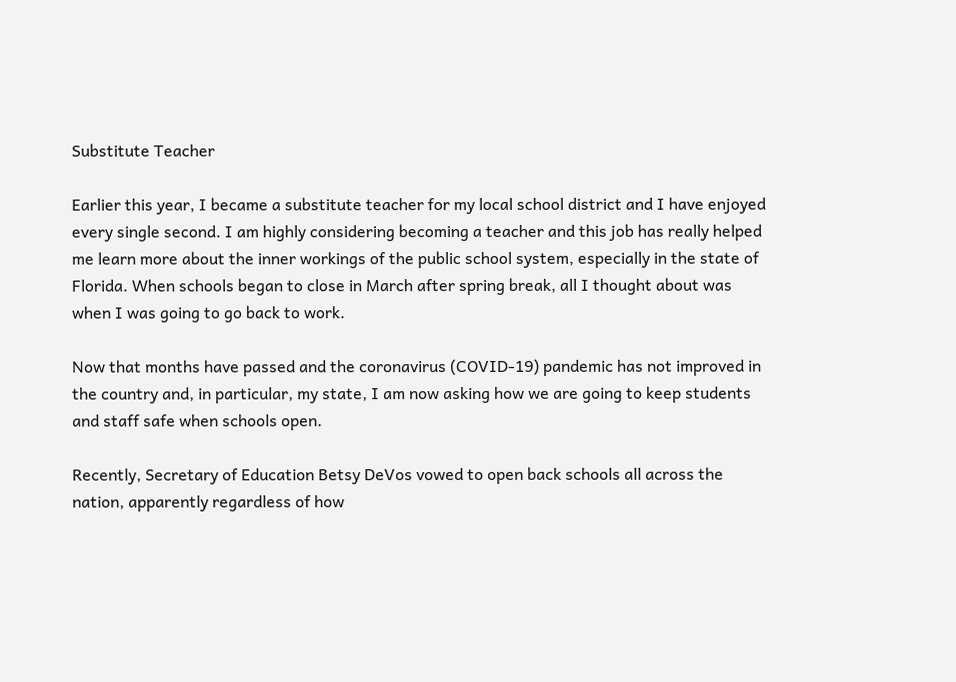Substitute Teacher

Earlier this year, I became a substitute teacher for my local school district and I have enjoyed every single second. I am highly considering becoming a teacher and this job has really helped me learn more about the inner workings of the public school system, especially in the state of Florida. When schools began to close in March after spring break, all I thought about was when I was going to go back to work.

Now that months have passed and the coronavirus (COVID-19) pandemic has not improved in the country and, in particular, my state, I am now asking how we are going to keep students and staff safe when schools open.

Recently, Secretary of Education Betsy DeVos vowed to open back schools all across the nation, apparently regardless of how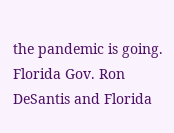the pandemic is going. Florida Gov. Ron DeSantis and Florida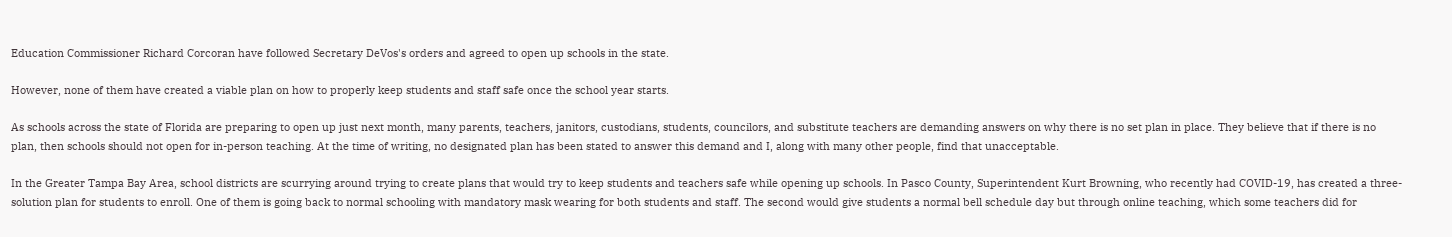Education Commissioner Richard Corcoran have followed Secretary DeVos's orders and agreed to open up schools in the state.

However, none of them have created a viable plan on how to properly keep students and staff safe once the school year starts.

As schools across the state of Florida are preparing to open up just next month, many parents, teachers, janitors, custodians, students, councilors, and substitute teachers are demanding answers on why there is no set plan in place. They believe that if there is no plan, then schools should not open for in-person teaching. At the time of writing, no designated plan has been stated to answer this demand and I, along with many other people, find that unacceptable.

In the Greater Tampa Bay Area, school districts are scurrying around trying to create plans that would try to keep students and teachers safe while opening up schools. In Pasco County, Superintendent Kurt Browning, who recently had COVID-19, has created a three-solution plan for students to enroll. One of them is going back to normal schooling with mandatory mask wearing for both students and staff. The second would give students a normal bell schedule day but through online teaching, which some teachers did for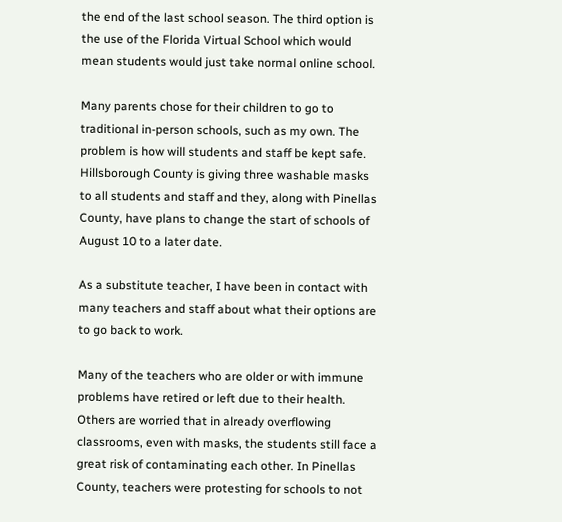the end of the last school season. The third option is the use of the Florida Virtual School which would mean students would just take normal online school.

Many parents chose for their children to go to traditional in-person schools, such as my own. The problem is how will students and staff be kept safe. Hillsborough County is giving three washable masks to all students and staff and they, along with Pinellas County, have plans to change the start of schools of August 10 to a later date.

As a substitute teacher, I have been in contact with many teachers and staff about what their options are to go back to work.

Many of the teachers who are older or with immune problems have retired or left due to their health. Others are worried that in already overflowing classrooms, even with masks, the students still face a great risk of contaminating each other. In Pinellas County, teachers were protesting for schools to not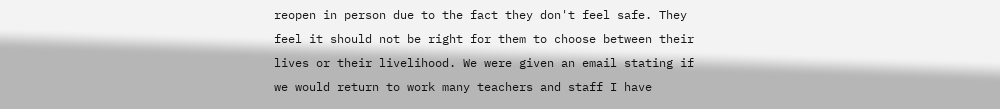reopen in person due to the fact they don't feel safe. They feel it should not be right for them to choose between their lives or their livelihood. We were given an email stating if we would return to work many teachers and staff I have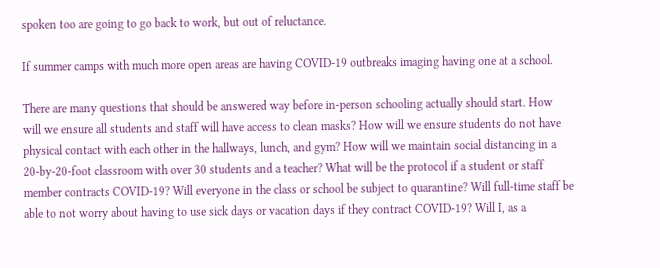spoken too are going to go back to work, but out of reluctance.

If summer camps with much more open areas are having COVID-19 outbreaks imaging having one at a school.

There are many questions that should be answered way before in-person schooling actually should start. How will we ensure all students and staff will have access to clean masks? How will we ensure students do not have physical contact with each other in the hallways, lunch, and gym? How will we maintain social distancing in a 20-by-20-foot classroom with over 30 students and a teacher? What will be the protocol if a student or staff member contracts COVID-19? Will everyone in the class or school be subject to quarantine? Will full-time staff be able to not worry about having to use sick days or vacation days if they contract COVID-19? Will I, as a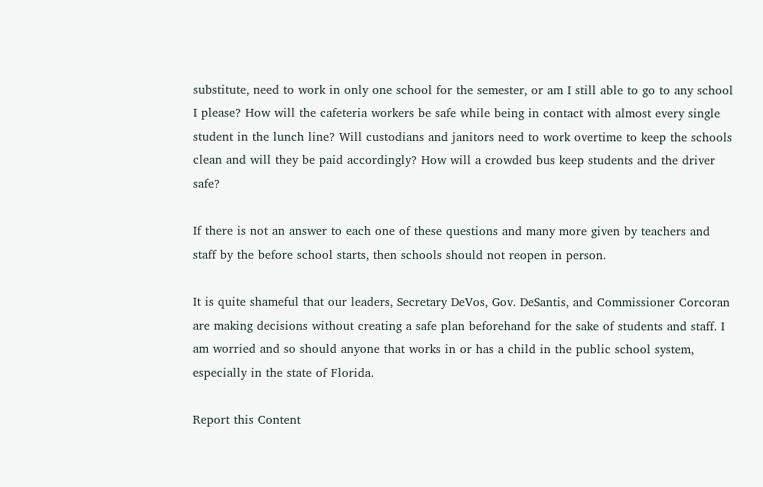substitute, need to work in only one school for the semester, or am I still able to go to any school I please? How will the cafeteria workers be safe while being in contact with almost every single student in the lunch line? Will custodians and janitors need to work overtime to keep the schools clean and will they be paid accordingly? How will a crowded bus keep students and the driver safe?

If there is not an answer to each one of these questions and many more given by teachers and staff by the before school starts, then schools should not reopen in person.

It is quite shameful that our leaders, Secretary DeVos, Gov. DeSantis, and Commissioner Corcoran are making decisions without creating a safe plan beforehand for the sake of students and staff. I am worried and so should anyone that works in or has a child in the public school system, especially in the state of Florida.

Report this Content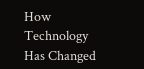How Technology Has Changed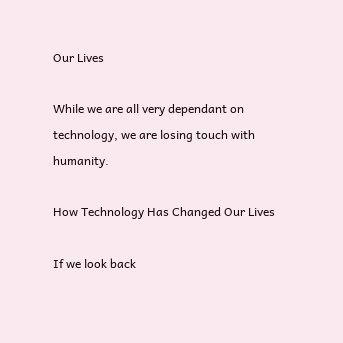Our Lives

While we are all very dependant on technology, we are losing touch with humanity.

How Technology Has Changed Our Lives

If we look back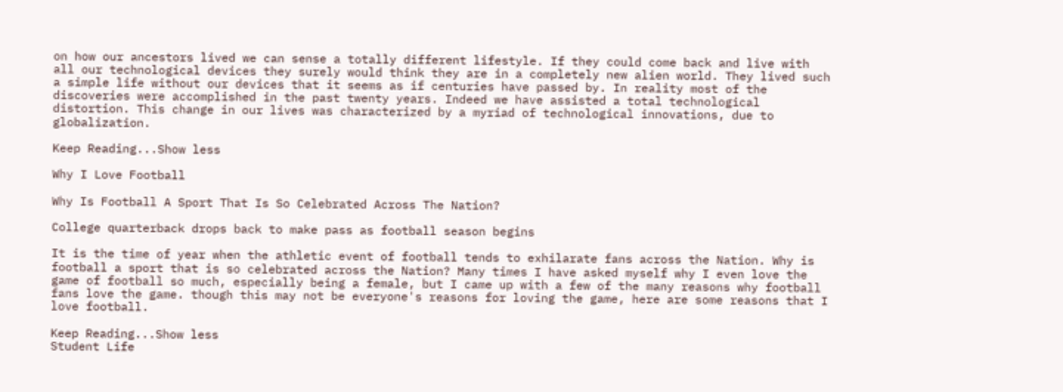on how our ancestors lived we can sense a totally different lifestyle. If they could come back and live with all our technological devices they surely would think they are in a completely new alien world. They lived such a simple life without our devices that it seems as if centuries have passed by. In reality most of the discoveries were accomplished in the past twenty years. Indeed we have assisted a total technological distortion. This change in our lives was characterized by a myriad of technological innovations, due to globalization.

Keep Reading...Show less

Why I Love Football

Why Is Football A Sport That Is So Celebrated Across The Nation?

College quarterback drops back to make pass as football season begins

It is the time of year when the athletic event of football tends to exhilarate fans across the Nation. Why is football a sport that is so celebrated across the Nation? Many times I have asked myself why I even love the game of football so much, especially being a female, but I came up with a few of the many reasons why football fans love the game. though this may not be everyone's reasons for loving the game, here are some reasons that I love football.

Keep Reading...Show less
Student Life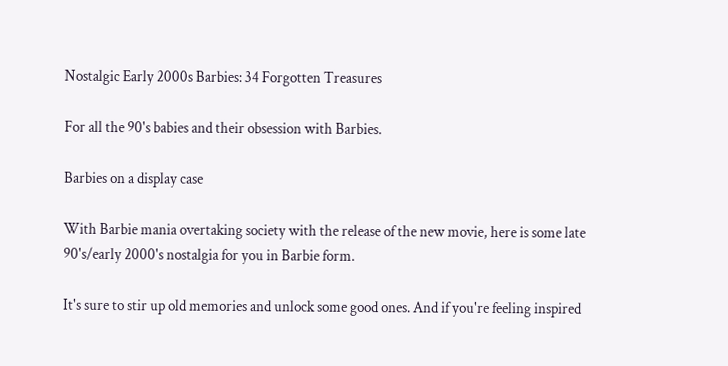Nostalgic Early 2000s Barbies: 34 Forgotten Treasures

For all the 90's babies and their obsession with Barbies.

Barbies on a display case

With Barbie mania overtaking society with the release of the new movie, here is some late 90's/early 2000's nostalgia for you in Barbie form.

It's sure to stir up old memories and unlock some good ones. And if you're feeling inspired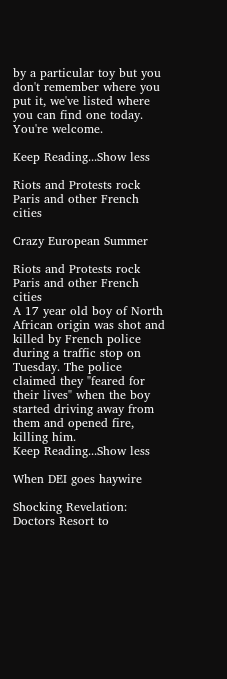by a particular toy but you don't remember where you put it, we've listed where you can find one today. You're welcome.

Keep Reading...Show less

Riots and Protests rock Paris and other French cities

Crazy European Summer

Riots and Protests rock Paris and other French cities
A 17 year old boy of North African origin was shot and killed by French police during a traffic stop on Tuesday. The police claimed they "feared for their lives" when the boy started driving away from them and opened fire, killing him.
Keep Reading...Show less

When DEI goes haywire

Shocking Revelation: Doctors Resort to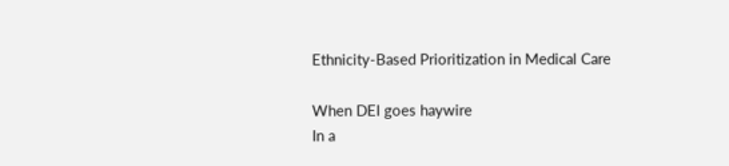Ethnicity-Based Prioritization in Medical Care

When DEI goes haywire
In a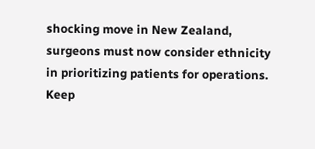shocking move in New Zealand, surgeons must now consider ethnicity in prioritizing patients for operations.
Keep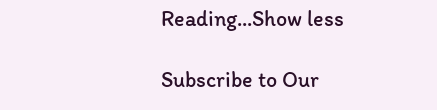Reading...Show less

Subscribe to Our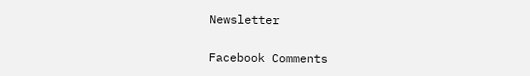Newsletter

Facebook Comments